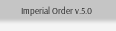Imperial Order v.5.0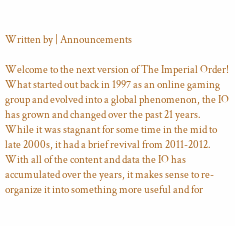Written by | Announcements

Welcome to the next version of The Imperial Order! What started out back in 1997 as an online gaming group and evolved into a global phenomenon, the IO has grown and changed over the past 21 years. While it was stagnant for some time in the mid to late 2000s, it had a brief revival from 2011-2012. With all of the content and data the IO has accumulated over the years, it makes sense to re-organize it into something more useful and for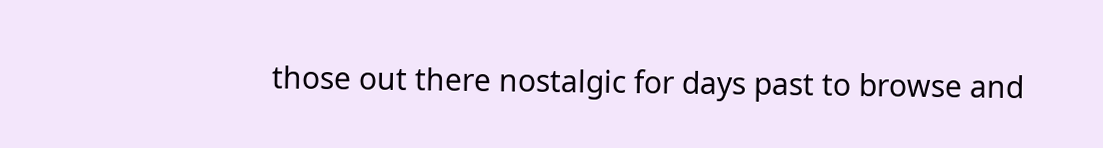those out there nostalgic for days past to browse and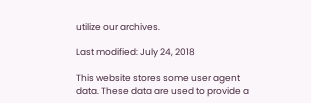utilize our archives.

Last modified: July 24, 2018

This website stores some user agent data. These data are used to provide a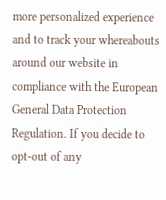more personalized experience and to track your whereabouts around our website in compliance with the European General Data Protection Regulation. If you decide to opt-out of any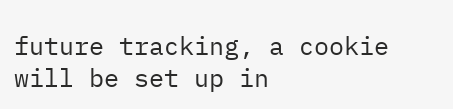future tracking, a cookie will be set up in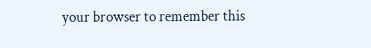your browser to remember this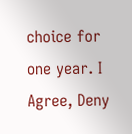choice for one year. I Agree, Deny